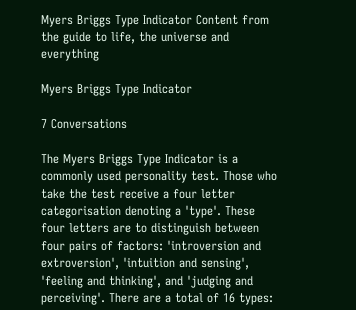Myers Briggs Type Indicator Content from the guide to life, the universe and everything

Myers Briggs Type Indicator

7 Conversations

The Myers Briggs Type Indicator is a commonly used personality test. Those who take the test receive a four letter categorisation denoting a 'type'. These four letters are to distinguish between four pairs of factors: 'introversion and extroversion', 'intuition and sensing', 'feeling and thinking', and 'judging and perceiving'. There are a total of 16 types: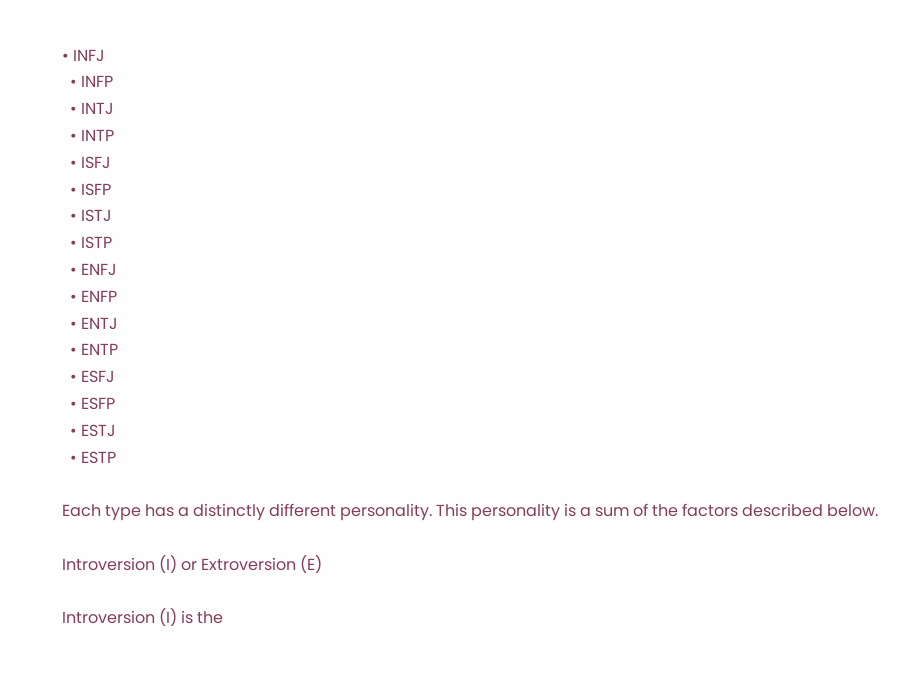• INFJ
  • INFP
  • INTJ
  • INTP
  • ISFJ
  • ISFP
  • ISTJ
  • ISTP
  • ENFJ
  • ENFP
  • ENTJ
  • ENTP
  • ESFJ
  • ESFP
  • ESTJ
  • ESTP

Each type has a distinctly different personality. This personality is a sum of the factors described below.

Introversion (I) or Extroversion (E)

Introversion (I) is the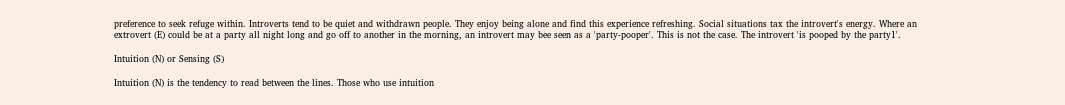preference to seek refuge within. Introverts tend to be quiet and withdrawn people. They enjoy being alone and find this experience refreshing. Social situations tax the introvert's energy. Where an extrovert (E) could be at a party all night long and go off to another in the morning, an introvert may bee seen as a 'party-pooper'. This is not the case. The introvert 'is pooped by the party1'.

Intuition (N) or Sensing (S)

Intuition (N) is the tendency to read between the lines. Those who use intuition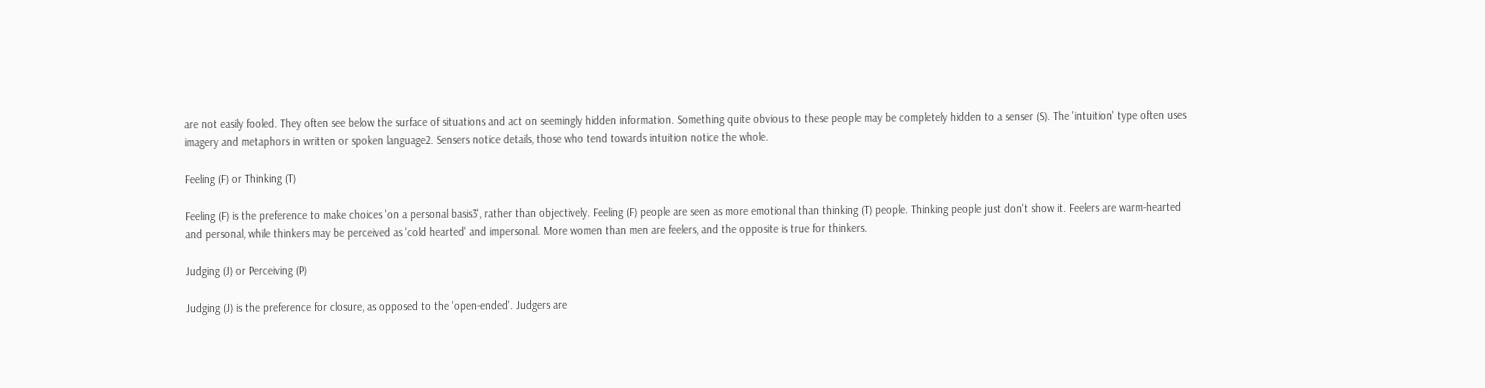are not easily fooled. They often see below the surface of situations and act on seemingly hidden information. Something quite obvious to these people may be completely hidden to a senser (S). The 'intuition' type often uses imagery and metaphors in written or spoken language2. Sensers notice details, those who tend towards intuition notice the whole.

Feeling (F) or Thinking (T)

Feeling (F) is the preference to make choices 'on a personal basis3', rather than objectively. Feeling (F) people are seen as more emotional than thinking (T) people. Thinking people just don't show it. Feelers are warm-hearted and personal, while thinkers may be perceived as 'cold hearted' and impersonal. More women than men are feelers, and the opposite is true for thinkers.

Judging (J) or Perceiving (P)

Judging (J) is the preference for closure, as opposed to the 'open-ended'. Judgers are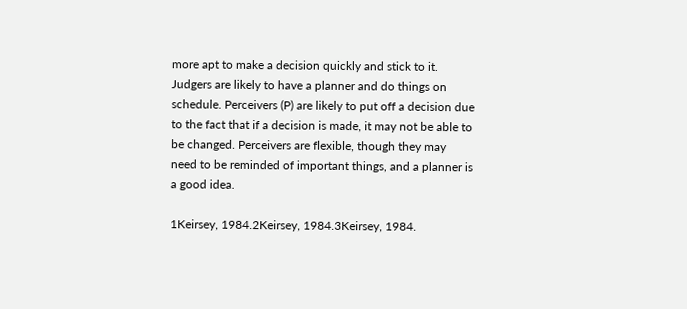more apt to make a decision quickly and stick to it. Judgers are likely to have a planner and do things on schedule. Perceivers (P) are likely to put off a decision due to the fact that if a decision is made, it may not be able to be changed. Perceivers are flexible, though they may need to be reminded of important things, and a planner is a good idea.

1Keirsey, 1984.2Keirsey, 1984.3Keirsey, 1984.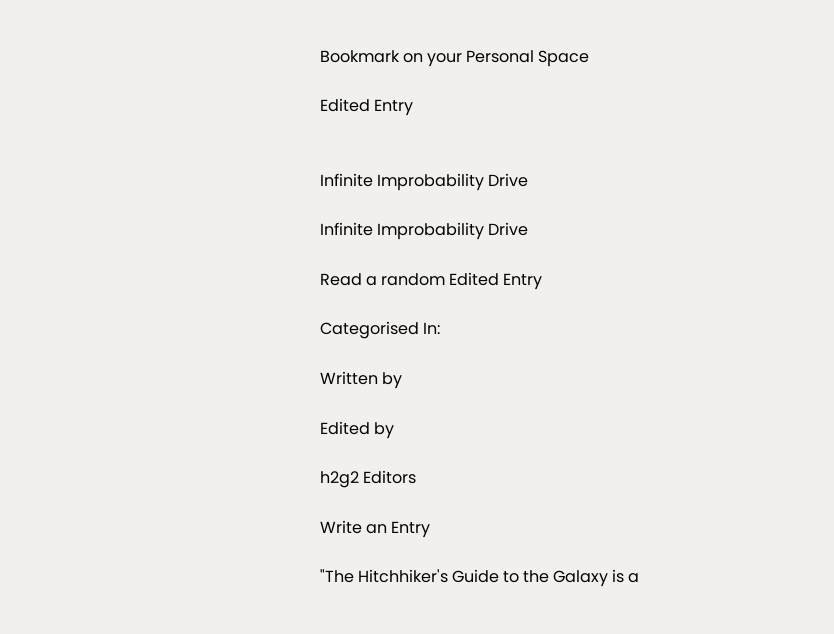Bookmark on your Personal Space

Edited Entry


Infinite Improbability Drive

Infinite Improbability Drive

Read a random Edited Entry

Categorised In:

Written by

Edited by

h2g2 Editors

Write an Entry

"The Hitchhiker's Guide to the Galaxy is a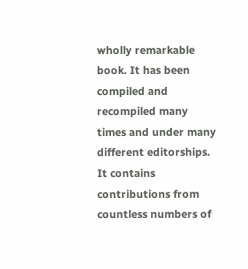wholly remarkable book. It has been compiled and recompiled many times and under many different editorships. It contains contributions from countless numbers of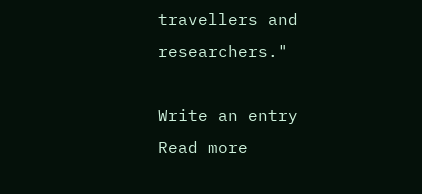travellers and researchers."

Write an entry
Read more